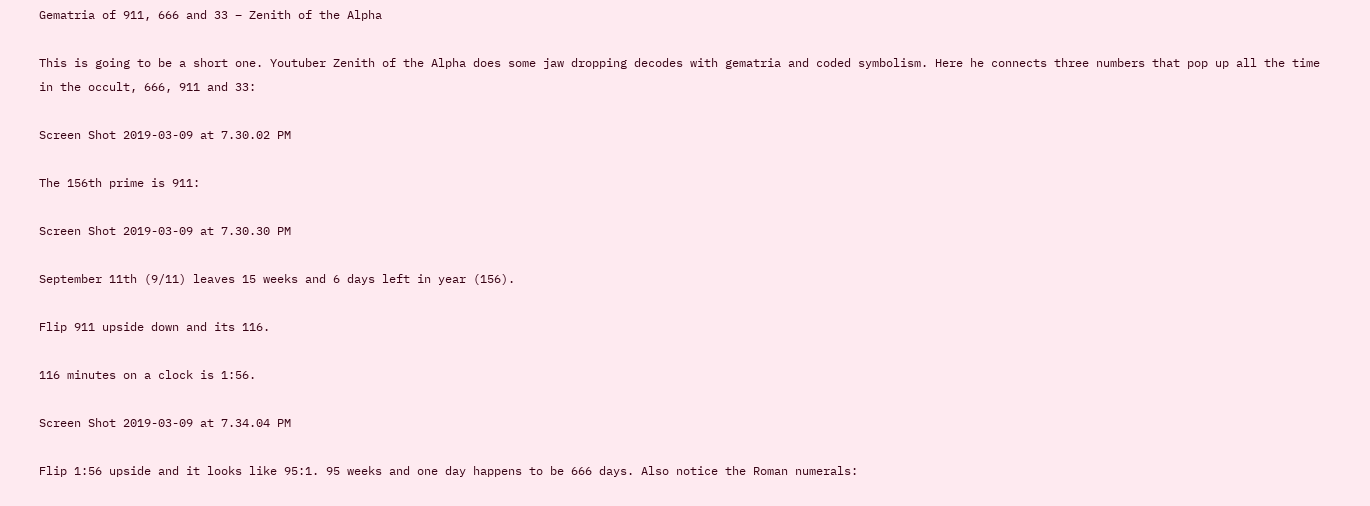Gematria of 911, 666 and 33 – Zenith of the Alpha

This is going to be a short one. Youtuber Zenith of the Alpha does some jaw dropping decodes with gematria and coded symbolism. Here he connects three numbers that pop up all the time in the occult, 666, 911 and 33:

Screen Shot 2019-03-09 at 7.30.02 PM

The 156th prime is 911:

Screen Shot 2019-03-09 at 7.30.30 PM

September 11th (9/11) leaves 15 weeks and 6 days left in year (156).

Flip 911 upside down and its 116.

116 minutes on a clock is 1:56.

Screen Shot 2019-03-09 at 7.34.04 PM

Flip 1:56 upside and it looks like 95:1. 95 weeks and one day happens to be 666 days. Also notice the Roman numerals: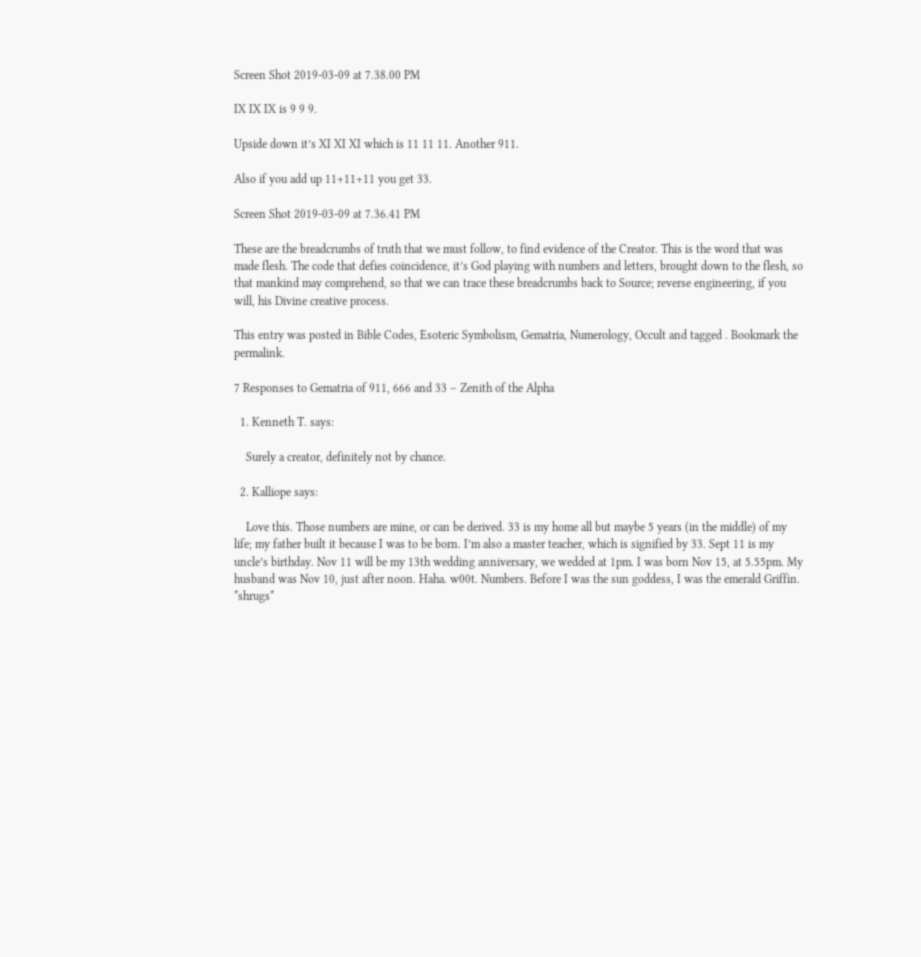Screen Shot 2019-03-09 at 7.38.00 PM

IX IX IX is 9 9 9.

Upside down it’s XI XI XI which is 11 11 11. Another 911.

Also if you add up 11+11+11 you get 33.

Screen Shot 2019-03-09 at 7.36.41 PM

These are the breadcrumbs of truth that we must follow, to find evidence of the Creator. This is the word that was made flesh. The code that defies coincidence, it’s God playing with numbers and letters, brought down to the flesh, so that mankind may comprehend, so that we can trace these breadcrumbs back to Source; reverse engineering, if you will, his Divine creative process.

This entry was posted in Bible Codes, Esoteric Symbolism, Gematria, Numerology, Occult and tagged . Bookmark the permalink.

7 Responses to Gematria of 911, 666 and 33 – Zenith of the Alpha

  1. Kenneth T. says:

    Surely a creator, definitely not by chance.

  2. Kalliope says:

    Love this. Those numbers are mine, or can be derived. 33 is my home all but maybe 5 years (in the middle) of my life; my father built it because I was to be born. I’m also a master teacher, which is signified by 33. Sept 11 is my uncle’s birthday. Nov 11 will be my 13th wedding anniversary, we wedded at 1pm. I was born Nov 15, at 5.55pm. My husband was Nov 10, just after noon. Haha. w00t. Numbers. Before I was the sun goddess, I was the emerald Griffin. *shrugs*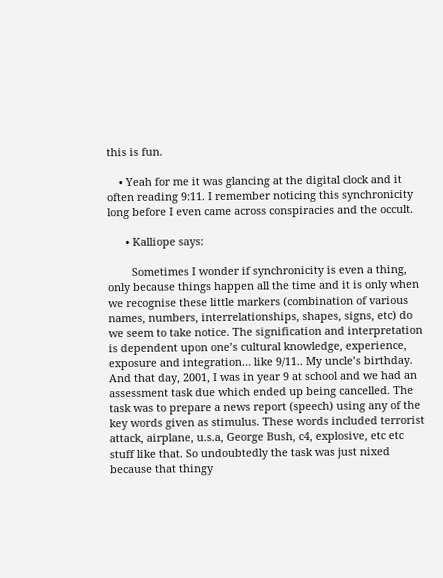this is fun.

    • Yeah for me it was glancing at the digital clock and it often reading 9:11. I remember noticing this synchronicity long before I even came across conspiracies and the occult.

      • Kalliope says:

        Sometimes I wonder if synchronicity is even a thing, only because things happen all the time and it is only when we recognise these little markers (combination of various names, numbers, interrelationships, shapes, signs, etc) do we seem to take notice. The signification and interpretation is dependent upon one’s cultural knowledge, experience, exposure and integration… like 9/11.. My uncle’s birthday. And that day, 2001, I was in year 9 at school and we had an assessment task due which ended up being cancelled. The task was to prepare a news report (speech) using any of the key words given as stimulus. These words included terrorist attack, airplane, u.s.a, George Bush, c4, explosive, etc etc stuff like that. So undoubtedly the task was just nixed because that thingy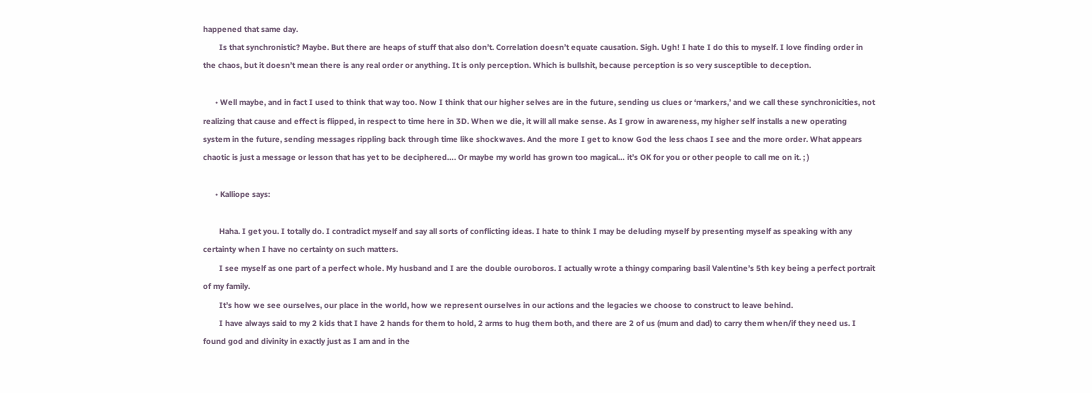happened that same day.
        Is that synchronistic? Maybe. But there are heaps of stuff that also don’t. Correlation doesn’t equate causation. Sigh. Ugh! I hate I do this to myself. I love finding order in the chaos, but it doesn’t mean there is any real order or anything. It is only perception. Which is bullshit, because perception is so very susceptible to deception.

      • Well maybe, and in fact I used to think that way too. Now I think that our higher selves are in the future, sending us clues or ‘markers,’ and we call these synchronicities, not realizing that cause and effect is flipped, in respect to time here in 3D. When we die, it will all make sense. As I grow in awareness, my higher self installs a new operating system in the future, sending messages rippling back through time like shockwaves. And the more I get to know God the less chaos I see and the more order. What appears chaotic is just a message or lesson that has yet to be deciphered…. Or maybe my world has grown too magical… it’s OK for you or other people to call me on it. ; )

      • Kalliope says:

        Haha. I get you. I totally do. I contradict myself and say all sorts of conflicting ideas. I hate to think I may be deluding myself by presenting myself as speaking with any certainty when I have no certainty on such matters.
        I see myself as one part of a perfect whole. My husband and I are the double ouroboros. I actually wrote a thingy comparing basil Valentine’s 5th key being a perfect portrait of my family.
        It’s how we see ourselves, our place in the world, how we represent ourselves in our actions and the legacies we choose to construct to leave behind.
        I have always said to my 2 kids that I have 2 hands for them to hold, 2 arms to hug them both, and there are 2 of us (mum and dad) to carry them when/if they need us. I found god and divinity in exactly just as I am and in the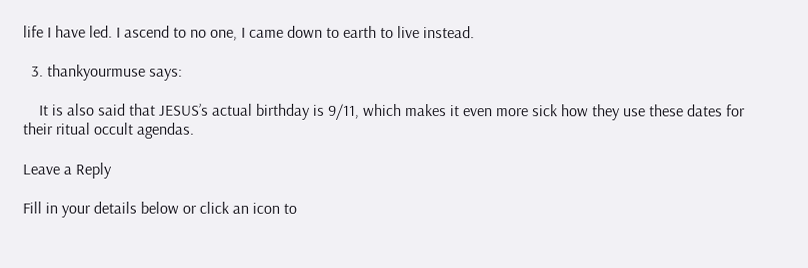life I have led. I ascend to no one, I came down to earth to live instead.

  3. thankyourmuse says:

    It is also said that JESUS’s actual birthday is 9/11, which makes it even more sick how they use these dates for their ritual occult agendas.

Leave a Reply

Fill in your details below or click an icon to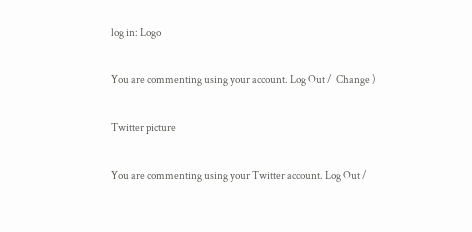log in: Logo

You are commenting using your account. Log Out /  Change )

Twitter picture

You are commenting using your Twitter account. Log Out /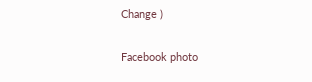Change )

Facebook photo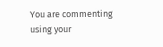You are commenting using your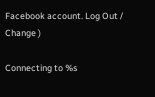Facebook account. Log Out /  Change )

Connecting to %s